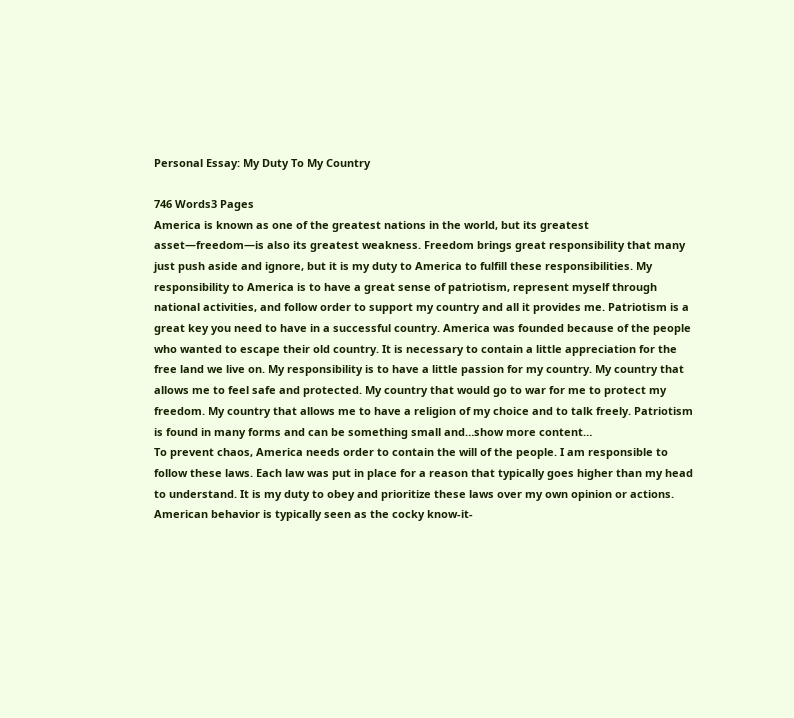Personal Essay: My Duty To My Country

746 Words3 Pages
America is known as one of the greatest nations in the world, but its greatest asset—freedom—is also its greatest weakness. Freedom brings great responsibility that many just push aside and ignore, but it is my duty to America to fulfill these responsibilities. My responsibility to America is to have a great sense of patriotism, represent myself through national activities, and follow order to support my country and all it provides me. Patriotism is a great key you need to have in a successful country. America was founded because of the people who wanted to escape their old country. It is necessary to contain a little appreciation for the free land we live on. My responsibility is to have a little passion for my country. My country that allows me to feel safe and protected. My country that would go to war for me to protect my freedom. My country that allows me to have a religion of my choice and to talk freely. Patriotism is found in many forms and can be something small and…show more content…
To prevent chaos, America needs order to contain the will of the people. I am responsible to follow these laws. Each law was put in place for a reason that typically goes higher than my head to understand. It is my duty to obey and prioritize these laws over my own opinion or actions. American behavior is typically seen as the cocky know-it-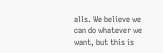alls. We believe we can do whatever we want, but this is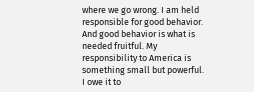where we go wrong. I am held responsible for good behavior. And good behavior is what is needed fruitful. My responsibility to America is something small but powerful. I owe it to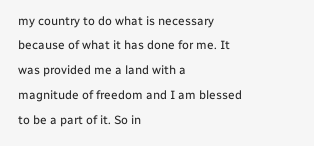my country to do what is necessary because of what it has done for me. It was provided me a land with a magnitude of freedom and I am blessed to be a part of it. So in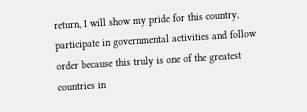return, I will show my pride for this country, participate in governmental activities and follow order because this truly is one of the greatest countries in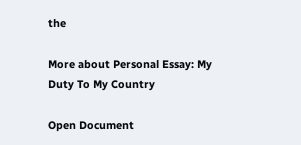the

More about Personal Essay: My Duty To My Country

Open Document